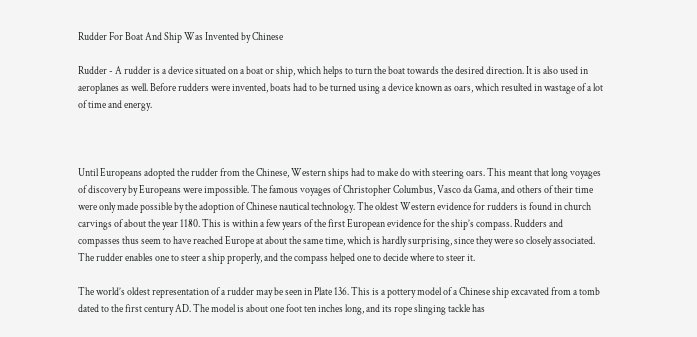Rudder For Boat And Ship Was Invented by Chinese

Rudder - A rudder is a device situated on a boat or ship, which helps to turn the boat towards the desired direction. It is also used in aeroplanes as well. Before rudders were invented, boats had to be turned using a device known as oars, which resulted in wastage of a lot of time and energy.



Until Europeans adopted the rudder from the Chinese, Western ships had to make do with steering oars. This meant that long voyages of discovery by Europeans were impossible. The famous voyages of Christopher Columbus, Vasco da Gama, and others of their time were only made possible by the adoption of Chinese nautical technology. The oldest Western evidence for rudders is found in church carvings of about the year 1180. This is within a few years of the first European evidence for the ship’s compass. Rudders and compasses thus seem to have reached Europe at about the same time, which is hardly surprising, since they were so closely associated. The rudder enables one to steer a ship properly, and the compass helped one to decide where to steer it.

The world’s oldest representation of a rudder may be seen in Plate 136. This is a pottery model of a Chinese ship excavated from a tomb dated to the first century AD. The model is about one foot ten inches long, and its rope slinging tackle has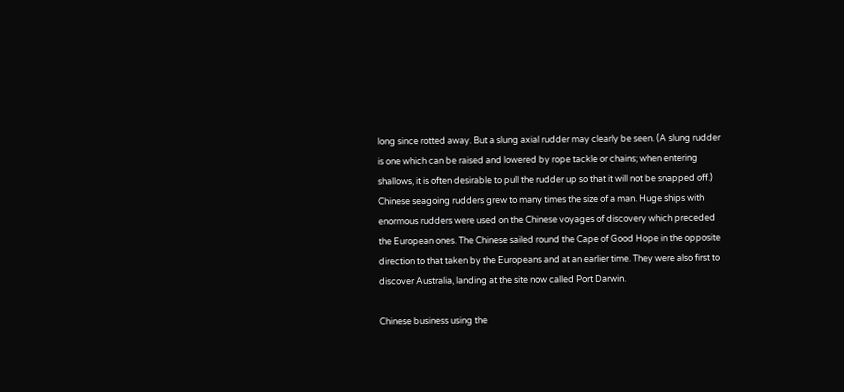long since rotted away. But a slung axial rudder may clearly be seen. (A slung rudder is one which can be raised and lowered by rope tackle or chains; when entering shallows, it is often desirable to pull the rudder up so that it will not be snapped off.) Chinese seagoing rudders grew to many times the size of a man. Huge ships with enormous rudders were used on the Chinese voyages of discovery which preceded the European ones. The Chinese sailed round the Cape of Good Hope in the opposite direction to that taken by the Europeans and at an earlier time. They were also first to discover Australia, landing at the site now called Port Darwin.

Chinese business using the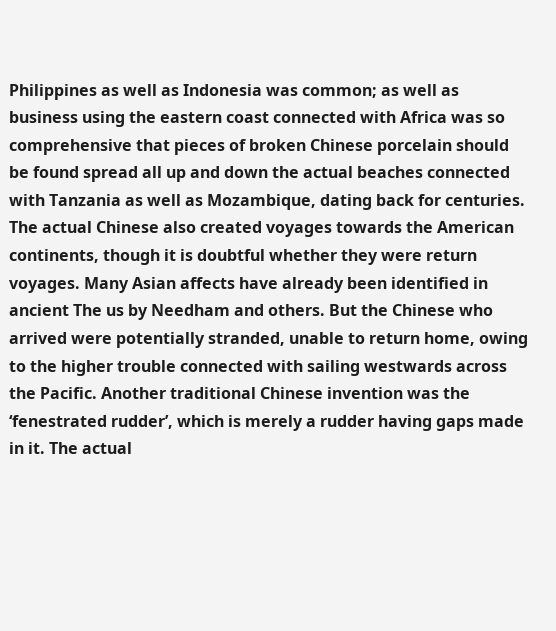Philippines as well as Indonesia was common; as well as business using the eastern coast connected with Africa was so comprehensive that pieces of broken Chinese porcelain should be found spread all up and down the actual beaches connected with Tanzania as well as Mozambique, dating back for centuries. The actual Chinese also created voyages towards the American continents, though it is doubtful whether they were return voyages. Many Asian affects have already been identified in ancient The us by Needham and others. But the Chinese who arrived were potentially stranded, unable to return home, owing to the higher trouble connected with sailing westwards across the Pacific. Another traditional Chinese invention was the ‘fenestrated rudder’, which is merely a rudder having gaps made in it. The actual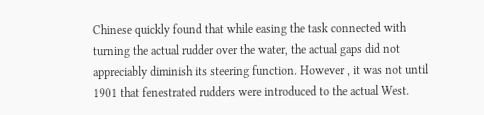Chinese quickly found that while easing the task connected with turning the actual rudder over the water, the actual gaps did not appreciably diminish its steering function. However , it was not until 1901 that fenestrated rudders were introduced to the actual West.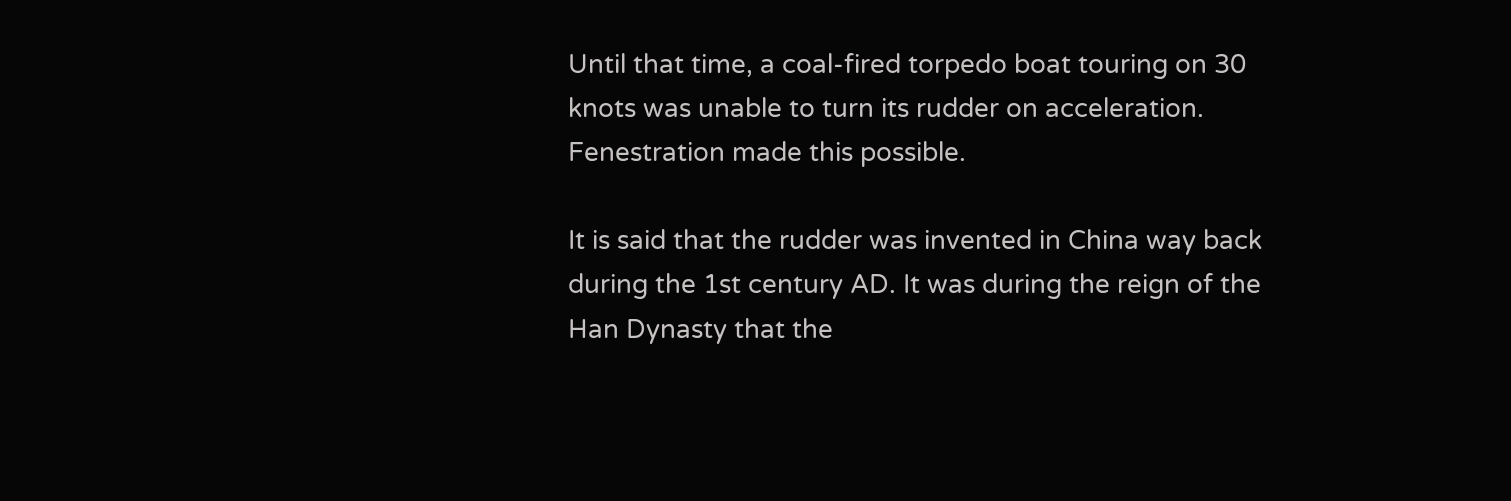Until that time, a coal-fired torpedo boat touring on 30 knots was unable to turn its rudder on acceleration. Fenestration made this possible.

It is said that the rudder was invented in China way back during the 1st century AD. It was during the reign of the Han Dynasty that the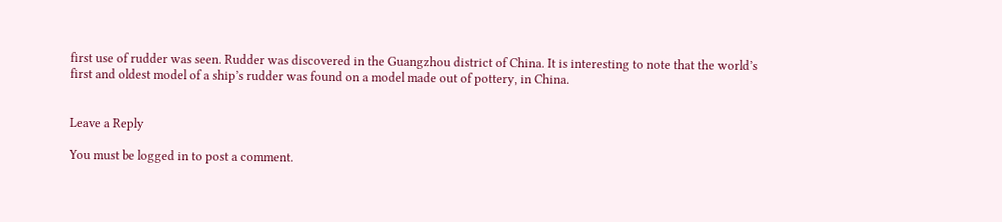first use of rudder was seen. Rudder was discovered in the Guangzhou district of China. It is interesting to note that the world’s first and oldest model of a ship’s rudder was found on a model made out of pottery, in China.


Leave a Reply

You must be logged in to post a comment.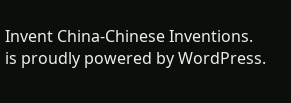Invent China-Chinese Inventions. is proudly powered by WordPress.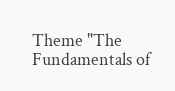Theme "The Fundamentals of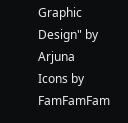Graphic Design" by Arjuna
Icons by FamFamFam